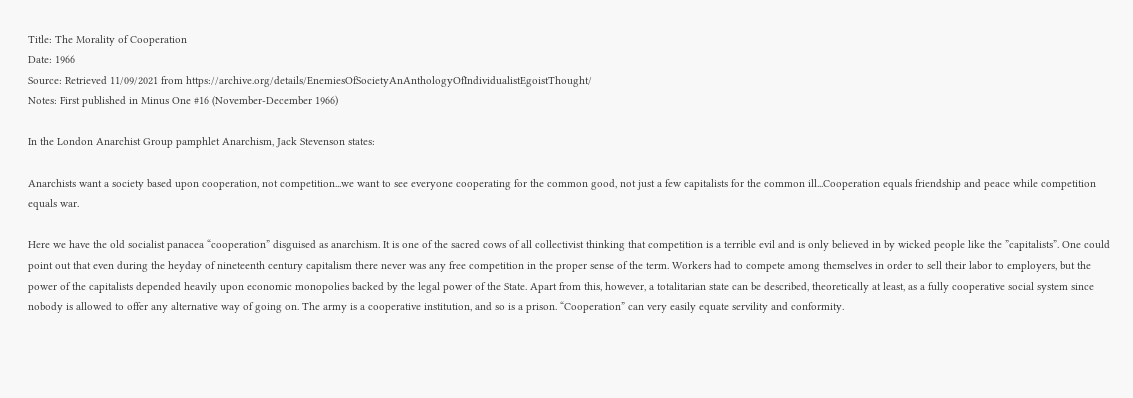Title: The Morality of Cooperation
Date: 1966
Source: Retrieved 11/09/2021 from https://archive.org/details/EnemiesOfSocietyAnAnthologyOfIndividualistEgoistThought/
Notes: First published in Minus One #16 (November-December 1966)

In the London Anarchist Group pamphlet Anarchism, Jack Stevenson states:

Anarchists want a society based upon cooperation, not competition...we want to see everyone cooperating for the common good, not just a few capitalists for the common ill...Cooperation equals friendship and peace while competition equals war.

Here we have the old socialist panacea “cooperation” disguised as anarchism. It is one of the sacred cows of all collectivist thinking that competition is a terrible evil and is only believed in by wicked people like the ”capitalists”. One could point out that even during the heyday of nineteenth century capitalism there never was any free competition in the proper sense of the term. Workers had to compete among themselves in order to sell their labor to employers, but the power of the capitalists depended heavily upon economic monopolies backed by the legal power of the State. Apart from this, however, a totalitarian state can be described, theoretically at least, as a fully cooperative social system since nobody is allowed to offer any alternative way of going on. The army is a cooperative institution, and so is a prison. “Cooperation” can very easily equate servility and conformity.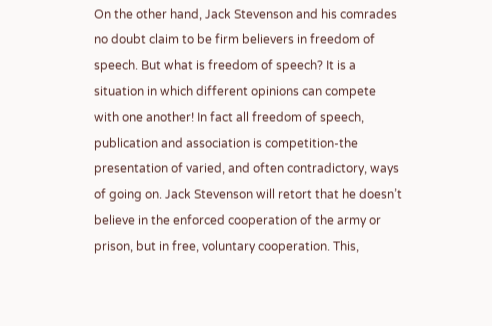On the other hand, Jack Stevenson and his comrades no doubt claim to be firm believers in freedom of speech. But what is freedom of speech? It is a situation in which different opinions can compete with one another! In fact all freedom of speech, publication and association is competition-the presentation of varied, and often contradictory, ways of going on. Jack Stevenson will retort that he doesn’t believe in the enforced cooperation of the army or prison, but in free, voluntary cooperation. This,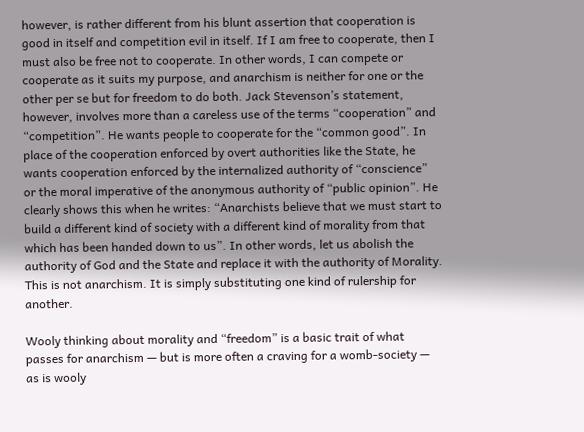however, is rather different from his blunt assertion that cooperation is good in itself and competition evil in itself. If I am free to cooperate, then I must also be free not to cooperate. In other words, I can compete or cooperate as it suits my purpose, and anarchism is neither for one or the other per se but for freedom to do both. Jack Stevenson’s statement, however, involves more than a careless use of the terms “cooperation” and “competition”. He wants people to cooperate for the “common good”. In place of the cooperation enforced by overt authorities like the State, he wants cooperation enforced by the internalized authority of “conscience” or the moral imperative of the anonymous authority of “public opinion”. He clearly shows this when he writes: “Anarchists believe that we must start to build a different kind of society with a different kind of morality from that which has been handed down to us”. In other words, let us abolish the authority of God and the State and replace it with the authority of Morality. This is not anarchism. It is simply substituting one kind of rulership for another.

Wooly thinking about morality and “freedom” is a basic trait of what passes for anarchism — but is more often a craving for a womb-society — as is wooly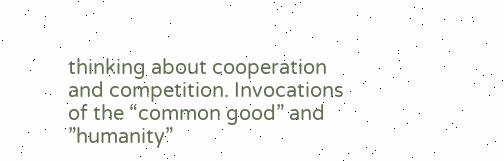thinking about cooperation and competition. Invocations of the “common good” and ”humanity”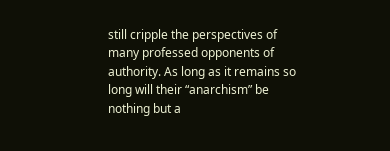still cripple the perspectives of many professed opponents of authority. As long as it remains so long will their “anarchism” be nothing but a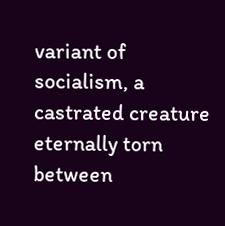variant of socialism, a castrated creature eternally torn between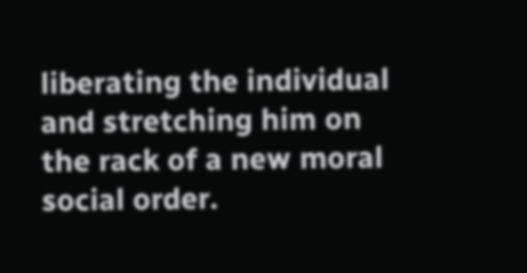liberating the individual and stretching him on the rack of a new moral social order.